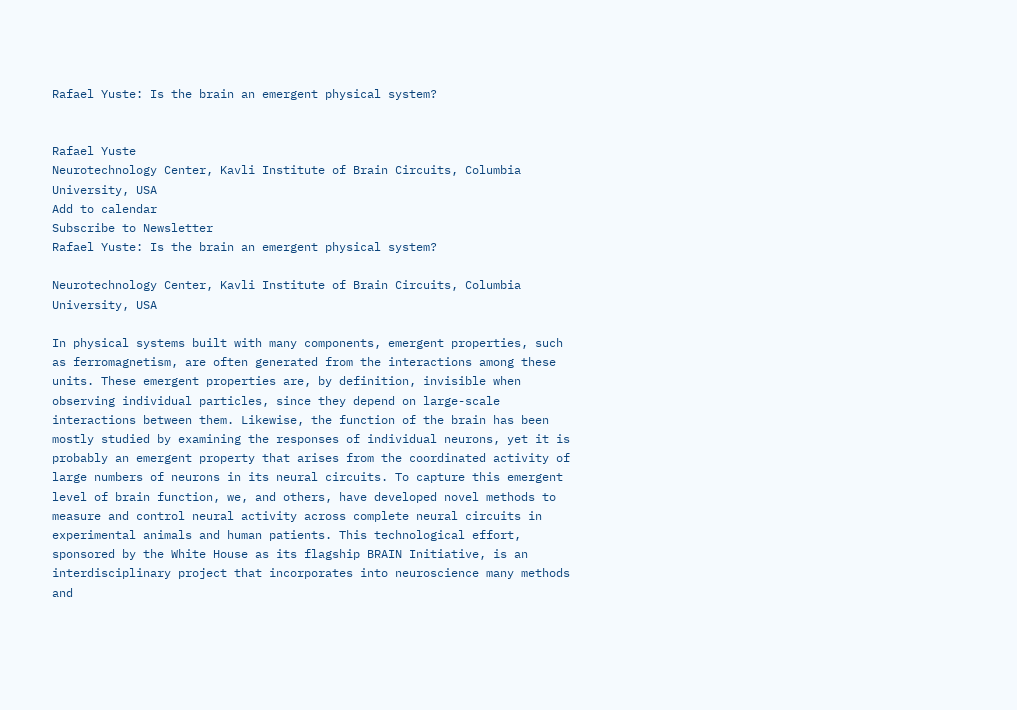Rafael Yuste: Is the brain an emergent physical system?


Rafael Yuste
Neurotechnology Center, Kavli Institute of Brain Circuits, Columbia University, USA
Add to calendar
Subscribe to Newsletter
Rafael Yuste: Is the brain an emergent physical system?

Neurotechnology Center, Kavli Institute of Brain Circuits, Columbia University, USA

In physical systems built with many components, emergent properties, such as ferromagnetism, are often generated from the interactions among these units. These emergent properties are, by definition, invisible when observing individual particles, since they depend on large-scale interactions between them. Likewise, the function of the brain has been mostly studied by examining the responses of individual neurons, yet it is probably an emergent property that arises from the coordinated activity of large numbers of neurons in its neural circuits. To capture this emergent level of brain function, we, and others, have developed novel methods to measure and control neural activity across complete neural circuits in experimental animals and human patients. This technological effort, sponsored by the White House as its flagship BRAIN Initiative, is an interdisciplinary project that incorporates into neuroscience many methods and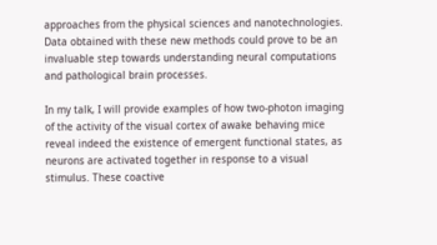approaches from the physical sciences and nanotechnologies. Data obtained with these new methods could prove to be an invaluable step towards understanding neural computations and pathological brain processes.

In my talk, I will provide examples of how two-photon imaging of the activity of the visual cortex of awake behaving mice reveal indeed the existence of emergent functional states, as neurons are activated together in response to a visual stimulus. These coactive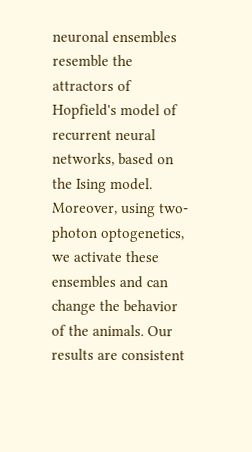neuronal ensembles resemble the attractors of Hopfield's model of recurrent neural networks, based on the Ising model. Moreover, using two-photon optogenetics, we activate these ensembles and can change the behavior of the animals. Our results are consistent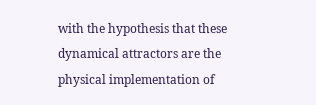with the hypothesis that these dynamical attractors are the physical implementation of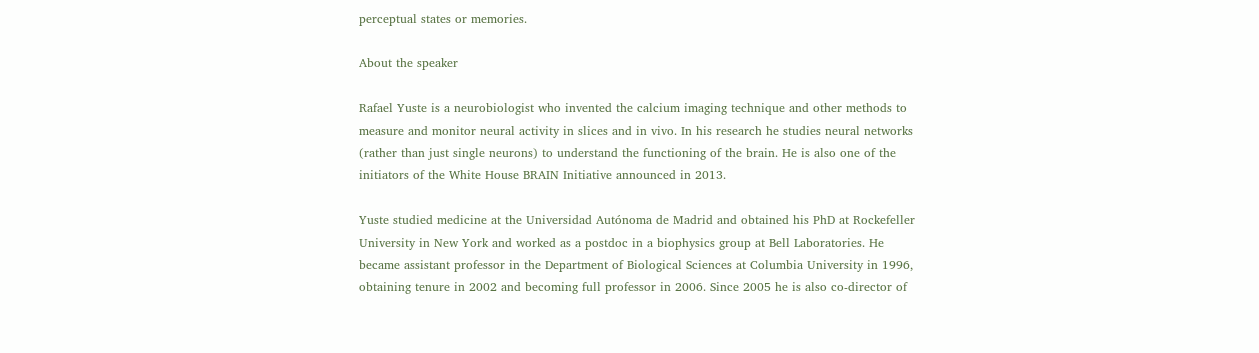perceptual states or memories.

About the speaker

Rafael Yuste is a neurobiologist who invented the calcium imaging technique and other methods to measure and monitor neural activity in slices and in vivo. In his research he studies neural networks (rather than just single neurons) to understand the functioning of the brain. He is also one of the initiators of the White House BRAIN Initiative announced in 2013.

Yuste studied medicine at the Universidad Autónoma de Madrid and obtained his PhD at Rockefeller University in New York and worked as a postdoc in a biophysics group at Bell Laboratories. He became assistant professor in the Department of Biological Sciences at Columbia University in 1996, obtaining tenure in 2002 and becoming full professor in 2006. Since 2005 he is also co-director of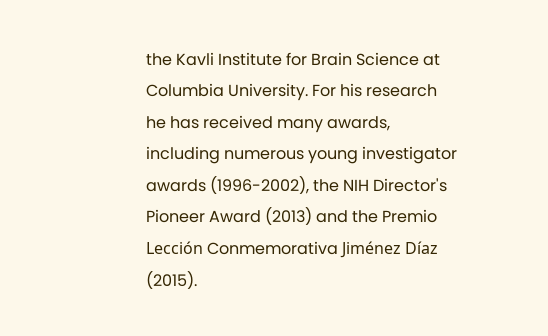the Kavli Institute for Brain Science at Columbia University. For his research he has received many awards, including numerous young investigator awards (1996-2002), the NIH Director's Pioneer Award (2013) and the Premio Lección Conmemorativa Jiménez Díaz (2015).